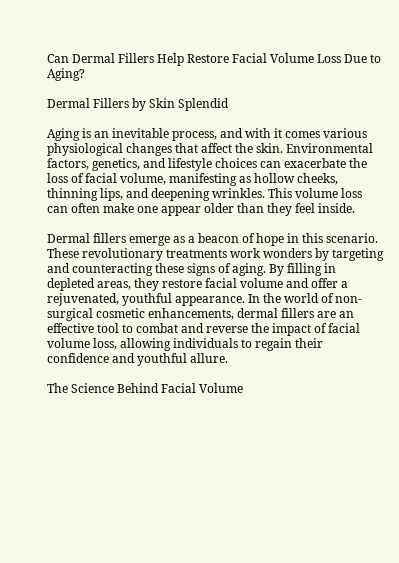Can Dermal Fillers Help Restore Facial Volume Loss Due to Aging?

Dermal Fillers by Skin Splendid

Aging is an inevitable process, and with it comes various physiological changes that affect the skin. Environmental factors, genetics, and lifestyle choices can exacerbate the loss of facial volume, manifesting as hollow cheeks, thinning lips, and deepening wrinkles. This volume loss can often make one appear older than they feel inside.

Dermal fillers emerge as a beacon of hope in this scenario. These revolutionary treatments work wonders by targeting and counteracting these signs of aging. By filling in depleted areas, they restore facial volume and offer a rejuvenated, youthful appearance. In the world of non-surgical cosmetic enhancements, dermal fillers are an effective tool to combat and reverse the impact of facial volume loss, allowing individuals to regain their confidence and youthful allure.

The Science Behind Facial Volume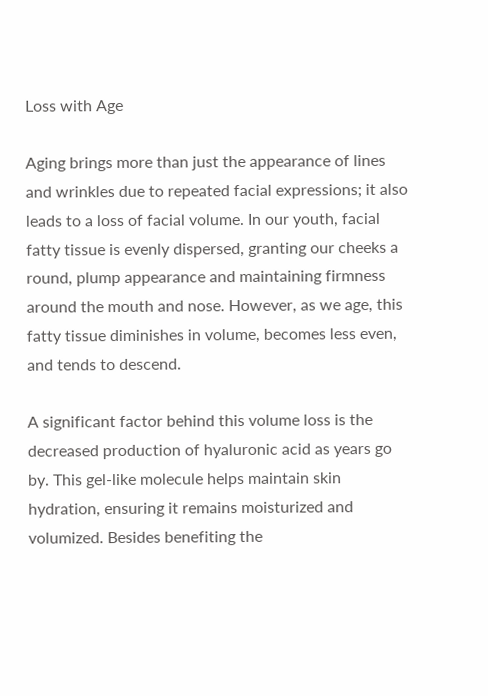Loss with Age

Aging brings more than just the appearance of lines and wrinkles due to repeated facial expressions; it also leads to a loss of facial volume. In our youth, facial fatty tissue is evenly dispersed, granting our cheeks a round, plump appearance and maintaining firmness around the mouth and nose. However, as we age, this fatty tissue diminishes in volume, becomes less even, and tends to descend.

A significant factor behind this volume loss is the decreased production of hyaluronic acid as years go by. This gel-like molecule helps maintain skin hydration, ensuring it remains moisturized and volumized. Besides benefiting the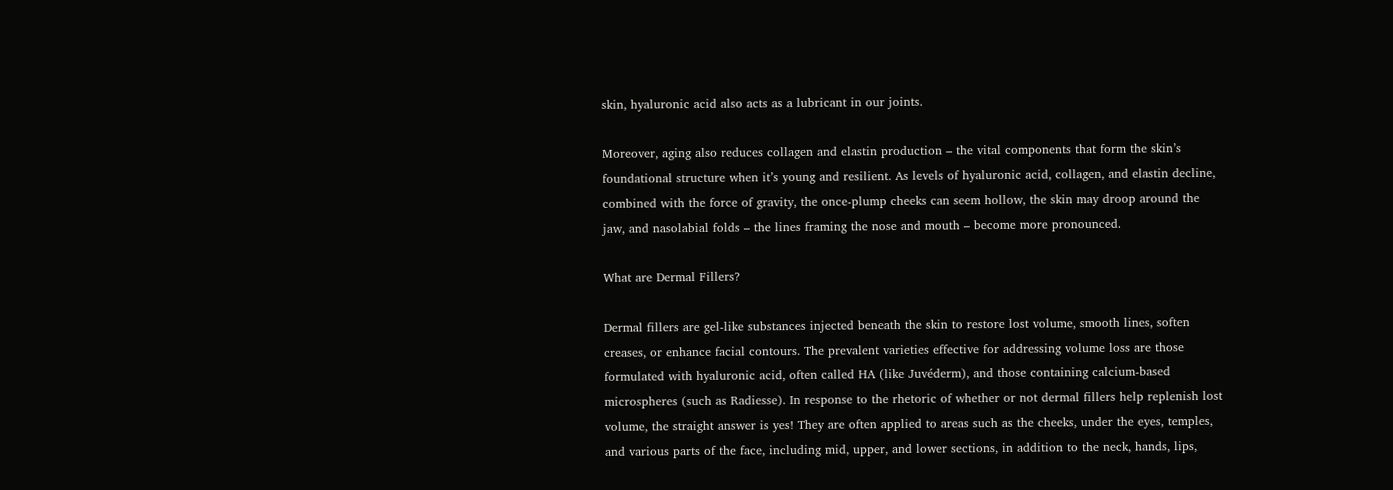skin, hyaluronic acid also acts as a lubricant in our joints.

Moreover, aging also reduces collagen and elastin production – the vital components that form the skin’s foundational structure when it’s young and resilient. As levels of hyaluronic acid, collagen, and elastin decline, combined with the force of gravity, the once-plump cheeks can seem hollow, the skin may droop around the jaw, and nasolabial folds – the lines framing the nose and mouth – become more pronounced.

What are Dermal Fillers?

Dermal fillers are gel-like substances injected beneath the skin to restore lost volume, smooth lines, soften creases, or enhance facial contours. The prevalent varieties effective for addressing volume loss are those formulated with hyaluronic acid, often called HA (like Juvéderm), and those containing calcium-based microspheres (such as Radiesse). In response to the rhetoric of whether or not dermal fillers help replenish lost volume, the straight answer is yes! They are often applied to areas such as the cheeks, under the eyes, temples, and various parts of the face, including mid, upper, and lower sections, in addition to the neck, hands, lips,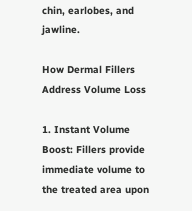chin, earlobes, and jawline.

How Dermal Fillers Address Volume Loss

1. Instant Volume Boost: Fillers provide immediate volume to the treated area upon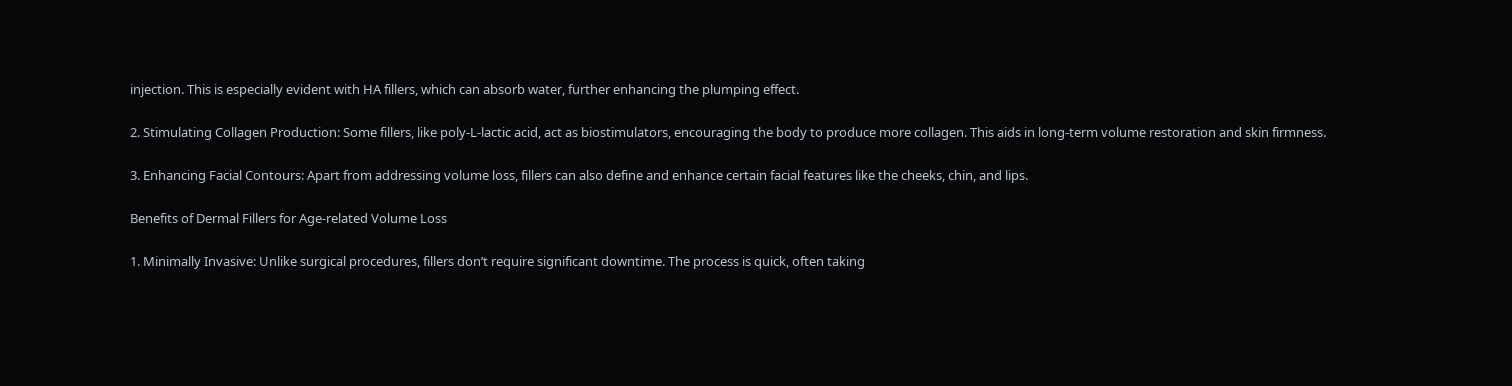injection. This is especially evident with HA fillers, which can absorb water, further enhancing the plumping effect.

2. Stimulating Collagen Production: Some fillers, like poly-L-lactic acid, act as biostimulators, encouraging the body to produce more collagen. This aids in long-term volume restoration and skin firmness.

3. Enhancing Facial Contours: Apart from addressing volume loss, fillers can also define and enhance certain facial features like the cheeks, chin, and lips.

Benefits of Dermal Fillers for Age-related Volume Loss

1. Minimally Invasive: Unlike surgical procedures, fillers don’t require significant downtime. The process is quick, often taking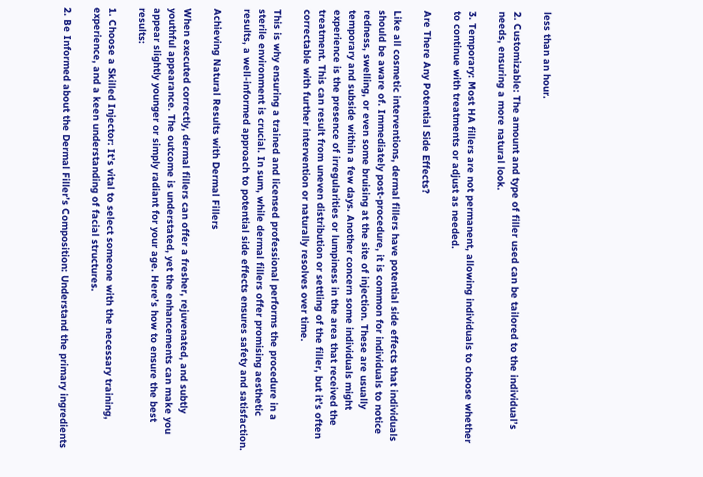less than an hour.

2. Customizable: The amount and type of filler used can be tailored to the individual’s needs, ensuring a more natural look.

3. Temporary: Most HA fillers are not permanent, allowing individuals to choose whether to continue with treatments or adjust as needed.

Are There Any Potential Side Effects?

Like all cosmetic interventions, dermal fillers have potential side effects that individuals should be aware of. Immediately post-procedure, it is common for individuals to notice redness, swelling, or even some bruising at the site of injection. These are usually temporary and subside within a few days. Another concern some individuals might experience is the presence of irregularities or lumpiness in the area that received the treatment. This can result from uneven distribution or settling of the filler, but it’s often correctable with further intervention or naturally resolves over time.

This is why ensuring a trained and licensed professional performs the procedure in a sterile environment is crucial. In sum, while dermal fillers offer promising aesthetic results, a well-informed approach to potential side effects ensures safety and satisfaction.

Achieving Natural Results with Dermal Fillers

When executed correctly, dermal fillers can offer a fresher, rejuvenated, and subtly youthful appearance. The outcome is understated, yet the enhancements can make you appear slightly younger or simply radiant for your age. Here’s how to ensure the best results:

1. Choose a Skilled Injector: It’s vital to select someone with the necessary training, experience, and a keen understanding of facial structures.

2. Be Informed about the Dermal Filler’s Composition: Understand the primary ingredients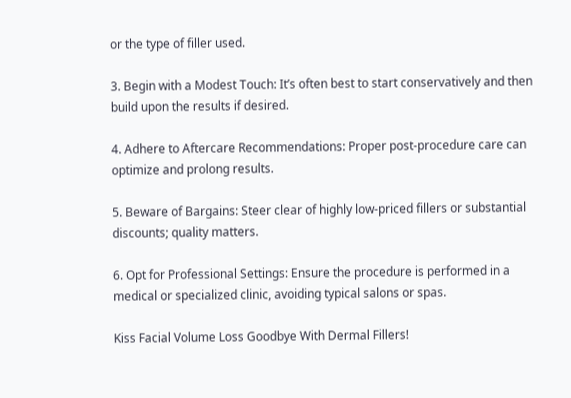or the type of filler used.

3. Begin with a Modest Touch: It’s often best to start conservatively and then build upon the results if desired.

4. Adhere to Aftercare Recommendations: Proper post-procedure care can optimize and prolong results.

5. Beware of Bargains: Steer clear of highly low-priced fillers or substantial discounts; quality matters.

6. Opt for Professional Settings: Ensure the procedure is performed in a medical or specialized clinic, avoiding typical salons or spas.

Kiss Facial Volume Loss Goodbye With Dermal Fillers!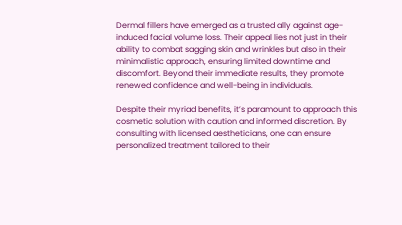Dermal fillers have emerged as a trusted ally against age-induced facial volume loss. Their appeal lies not just in their ability to combat sagging skin and wrinkles but also in their minimalistic approach, ensuring limited downtime and discomfort. Beyond their immediate results, they promote renewed confidence and well-being in individuals.

Despite their myriad benefits, it’s paramount to approach this cosmetic solution with caution and informed discretion. By consulting with licensed aestheticians, one can ensure personalized treatment tailored to their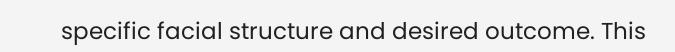specific facial structure and desired outcome. This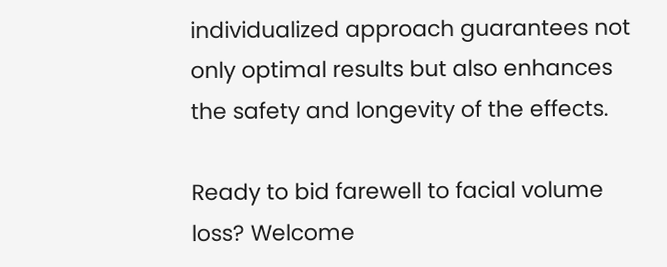individualized approach guarantees not only optimal results but also enhances the safety and longevity of the effects.

Ready to bid farewell to facial volume loss? Welcome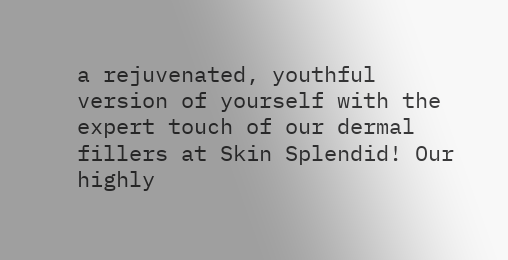a rejuvenated, youthful version of yourself with the expert touch of our dermal fillers at Skin Splendid! Our highly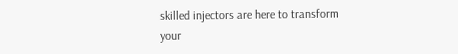skilled injectors are here to transform your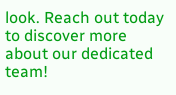look. Reach out today to discover more about our dedicated team!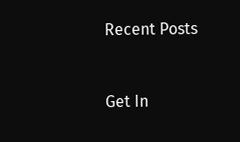Recent Posts


Get In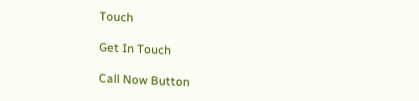Touch

Get In Touch

Call Now Button